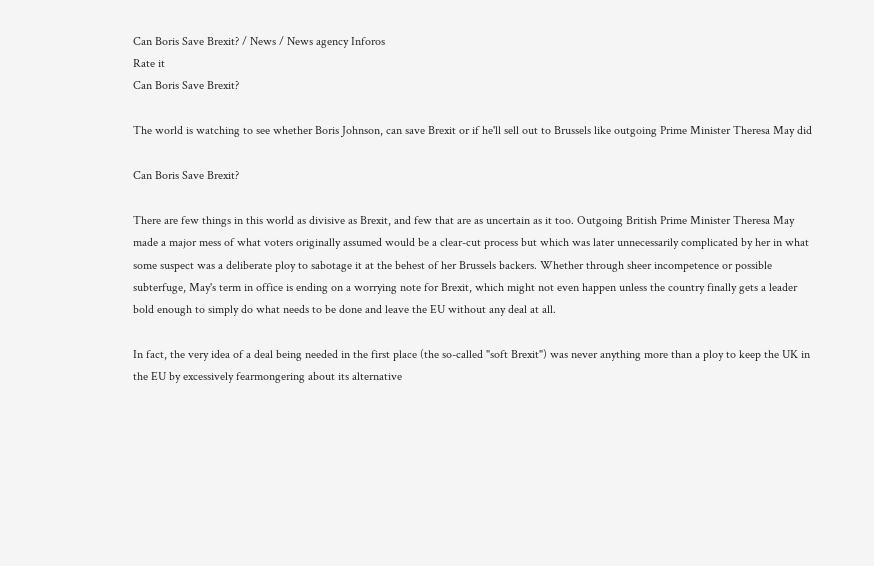Can Boris Save Brexit? / News / News agency Inforos
Rate it
Can Boris Save Brexit?

The world is watching to see whether Boris Johnson, can save Brexit or if he'll sell out to Brussels like outgoing Prime Minister Theresa May did

Can Boris Save Brexit?

There are few things in this world as divisive as Brexit, and few that are as uncertain as it too. Outgoing British Prime Minister Theresa May made a major mess of what voters originally assumed would be a clear-cut process but which was later unnecessarily complicated by her in what some suspect was a deliberate ploy to sabotage it at the behest of her Brussels backers. Whether through sheer incompetence or possible subterfuge, May's term in office is ending on a worrying note for Brexit, which might not even happen unless the country finally gets a leader bold enough to simply do what needs to be done and leave the EU without any deal at all.

In fact, the very idea of a deal being needed in the first place (the so-called "soft Brexit") was never anything more than a ploy to keep the UK in the EU by excessively fearmongering about its alternative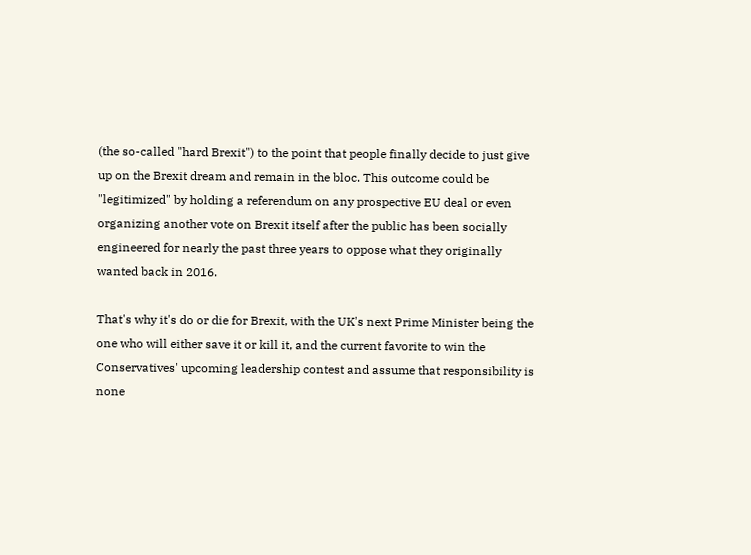(the so-called "hard Brexit") to the point that people finally decide to just give up on the Brexit dream and remain in the bloc. This outcome could be "legitimized" by holding a referendum on any prospective EU deal or even organizing another vote on Brexit itself after the public has been socially engineered for nearly the past three years to oppose what they originally wanted back in 2016.

That's why it's do or die for Brexit, with the UK's next Prime Minister being the one who will either save it or kill it, and the current favorite to win the Conservatives' upcoming leadership contest and assume that responsibility is none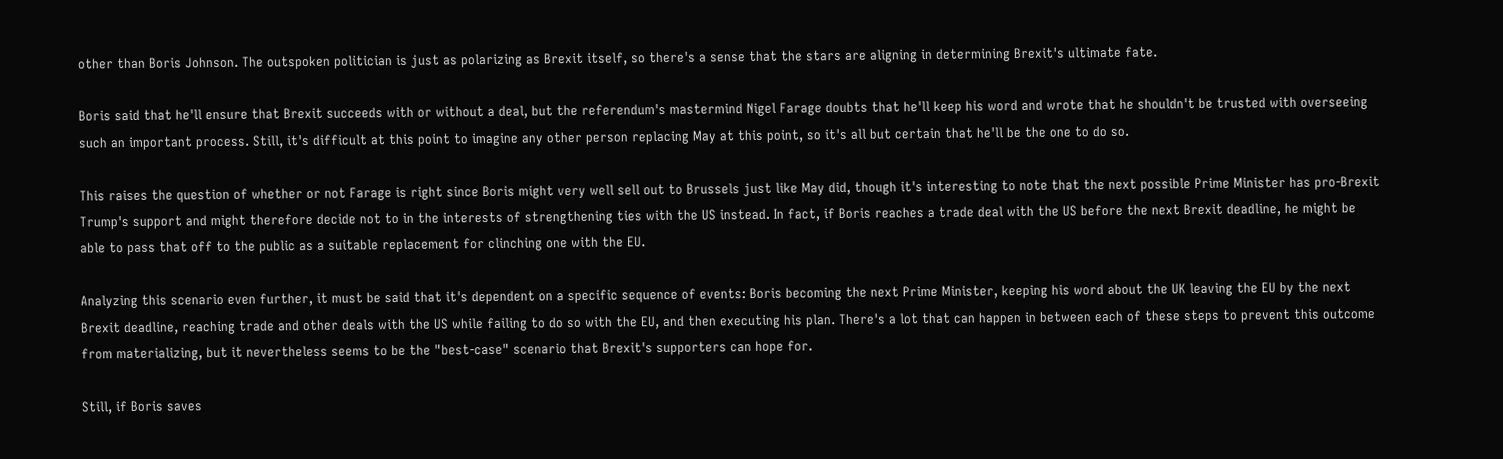other than Boris Johnson. The outspoken politician is just as polarizing as Brexit itself, so there's a sense that the stars are aligning in determining Brexit's ultimate fate.

Boris said that he'll ensure that Brexit succeeds with or without a deal, but the referendum's mastermind Nigel Farage doubts that he'll keep his word and wrote that he shouldn't be trusted with overseeing such an important process. Still, it's difficult at this point to imagine any other person replacing May at this point, so it's all but certain that he'll be the one to do so.

This raises the question of whether or not Farage is right since Boris might very well sell out to Brussels just like May did, though it's interesting to note that the next possible Prime Minister has pro-Brexit Trump's support and might therefore decide not to in the interests of strengthening ties with the US instead. In fact, if Boris reaches a trade deal with the US before the next Brexit deadline, he might be able to pass that off to the public as a suitable replacement for clinching one with the EU.

Analyzing this scenario even further, it must be said that it's dependent on a specific sequence of events: Boris becoming the next Prime Minister, keeping his word about the UK leaving the EU by the next Brexit deadline, reaching trade and other deals with the US while failing to do so with the EU, and then executing his plan. There's a lot that can happen in between each of these steps to prevent this outcome from materializing, but it nevertheless seems to be the "best-case" scenario that Brexit's supporters can hope for.

Still, if Boris saves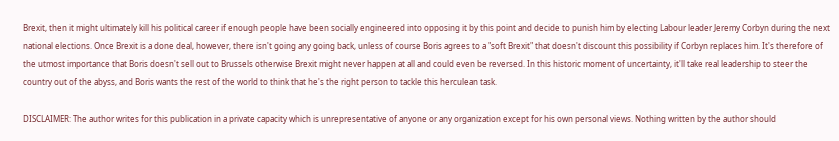Brexit, then it might ultimately kill his political career if enough people have been socially engineered into opposing it by this point and decide to punish him by electing Labour leader Jeremy Corbyn during the next national elections. Once Brexit is a done deal, however, there isn't going any going back, unless of course Boris agrees to a "soft Brexit" that doesn't discount this possibility if Corbyn replaces him. It's therefore of the utmost importance that Boris doesn't sell out to Brussels otherwise Brexit might never happen at all and could even be reversed. In this historic moment of uncertainty, it'll take real leadership to steer the country out of the abyss, and Boris wants the rest of the world to think that he's the right person to tackle this herculean task.

DISCLAIMER: The author writes for this publication in a private capacity which is unrepresentative of anyone or any organization except for his own personal views. Nothing written by the author should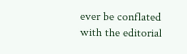ever be conflated with the editorial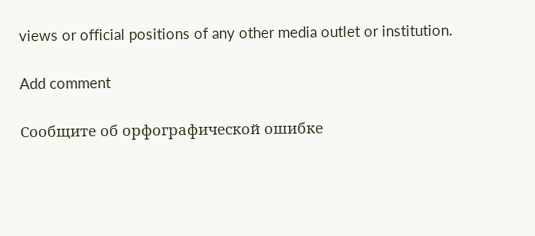views or official positions of any other media outlet or institution.

Add comment

Сообщите об орфографической ошибке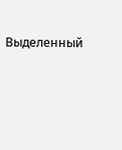Выделенный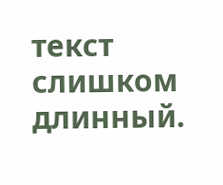текст слишком длинный.